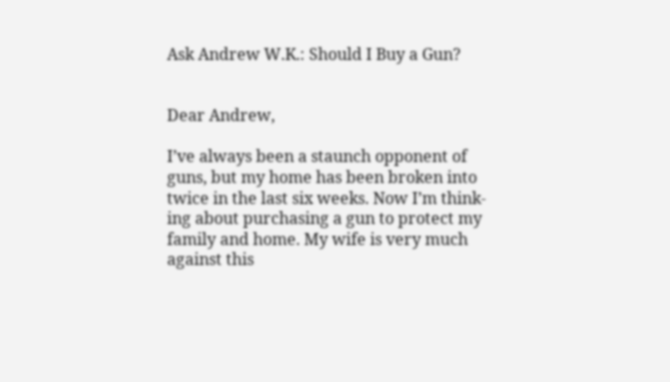Ask Andrew W.K.: Should I Buy a Gun?


Dear Andrew,

I’ve always been a staunch opponent of guns, but my home has been broken into twice in the last six weeks. Now I’m think- ing about purchasing a gun to protect my family and home. My wife is very much against this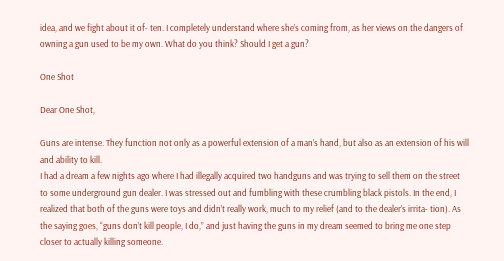idea, and we fight about it of- ten. I completely understand where she’s coming from, as her views on the dangers of owning a gun used to be my own. What do you think? Should I get a gun?

One Shot

Dear One Shot,

Guns are intense. They function not only as a powerful extension of a man’s hand, but also as an extension of his will and ability to kill.
I had a dream a few nights ago where I had illegally acquired two handguns and was trying to sell them on the street to some underground gun dealer. I was stressed out and fumbling with these crumbling black pistols. In the end, I realized that both of the guns were toys and didn’t really work, much to my relief (and to the dealer’s irrita- tion). As the saying goes, “guns don’t kill people, I do,” and just having the guns in my dream seemed to bring me one step closer to actually killing someone.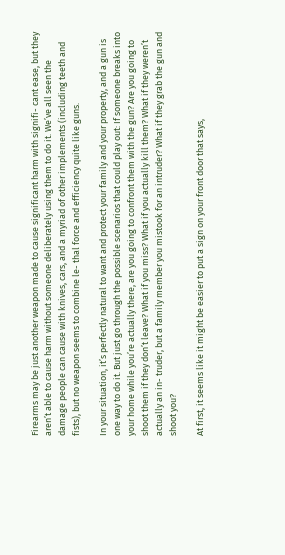Firearms may be just another weapon made to cause significant harm with signifi- cant ease, but they aren’t able to cause harm without someone deliberately using them to do it. We’ve all seen the damage people can cause with knives, cars, and a myriad of other implements (including teeth and fists), but no weapon seems to combine le- thal force and efficiency quite like guns.

In your situation, it’s perfectly natural to want and protect your family and your property, and a gun is one way to do it. But just go through the possible scenarios that could play out: If someone breaks into your home while you’re actually there, are you going to confront them with the gun? Are you going to shoot them if they don’t leave? What if you miss? What if you actually kill them? What if they weren’t actually an in- truder, but a family member you mistook for an intruder? What if they grab the gun and shoot you?

At first, it seems like it might be easier to put a sign on your front door that says,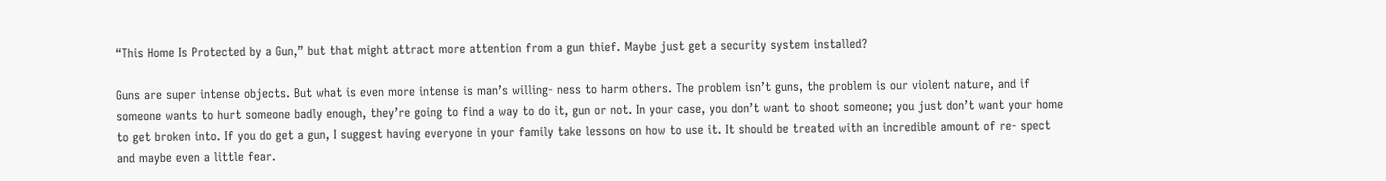“This Home Is Protected by a Gun,” but that might attract more attention from a gun thief. Maybe just get a security system installed?

Guns are super intense objects. But what is even more intense is man’s willing- ness to harm others. The problem isn’t guns, the problem is our violent nature, and if someone wants to hurt someone badly enough, they’re going to find a way to do it, gun or not. In your case, you don’t want to shoot someone; you just don’t want your home to get broken into. If you do get a gun, I suggest having everyone in your family take lessons on how to use it. It should be treated with an incredible amount of re- spect and maybe even a little fear.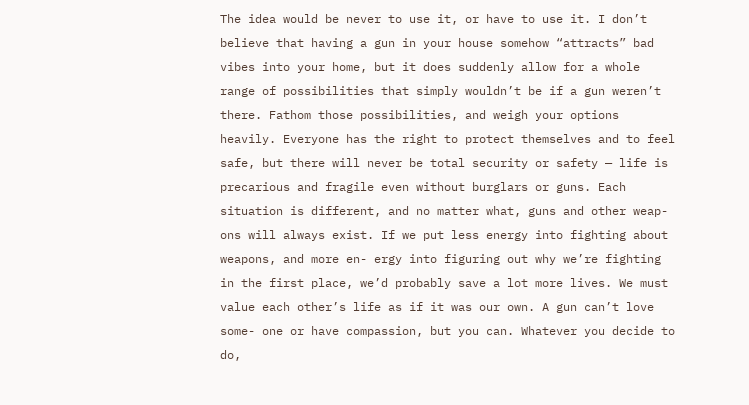The idea would be never to use it, or have to use it. I don’t believe that having a gun in your house somehow “attracts” bad vibes into your home, but it does suddenly allow for a whole range of possibilities that simply wouldn’t be if a gun weren’t there. Fathom those possibilities, and weigh your options heavily. Everyone has the right to protect themselves and to feel safe, but there will never be total security or safety — life is precarious and fragile even without burglars or guns. Each situation is different, and no matter what, guns and other weap- ons will always exist. If we put less energy into fighting about weapons, and more en- ergy into figuring out why we’re fighting in the first place, we’d probably save a lot more lives. We must value each other’s life as if it was our own. A gun can’t love some- one or have compassion, but you can. Whatever you decide to do,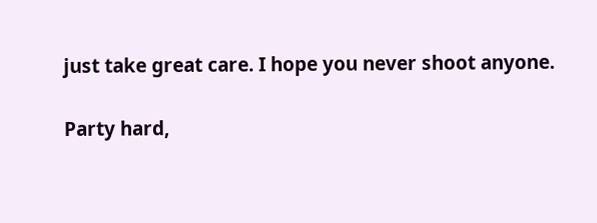just take great care. I hope you never shoot anyone.

Party hard,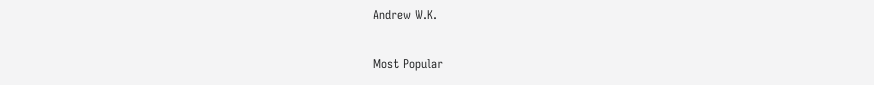Andrew W.K.

Most Popular